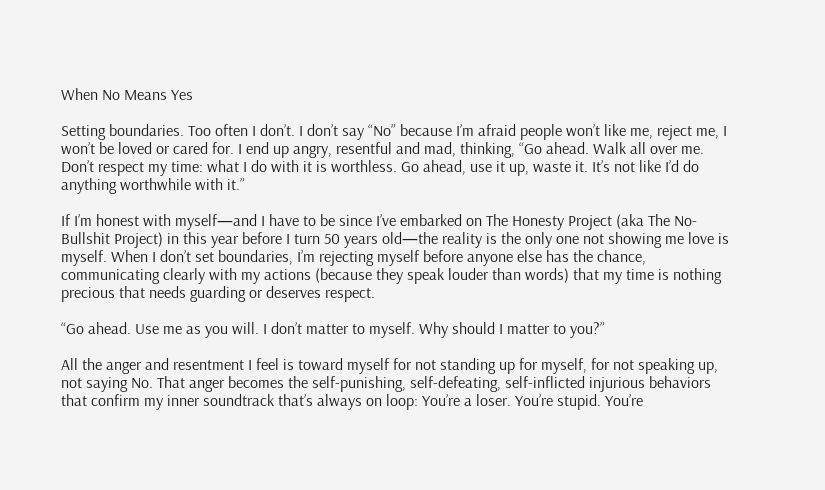When No Means Yes

Setting boundaries. Too often I don’t. I don’t say “No” because I’m afraid people won’t like me, reject me, I won’t be loved or cared for. I end up angry, resentful and mad, thinking, “Go ahead. Walk all over me. Don’t respect my time: what I do with it is worthless. Go ahead, use it up, waste it. It’s not like I’d do anything worthwhile with it.”

If I’m honest with myself—and I have to be since I’ve embarked on The Honesty Project (aka The No-Bullshit Project) in this year before I turn 50 years old—the reality is the only one not showing me love is myself. When I don’t set boundaries, I’m rejecting myself before anyone else has the chance, communicating clearly with my actions (because they speak louder than words) that my time is nothing precious that needs guarding or deserves respect.

“Go ahead. Use me as you will. I don’t matter to myself. Why should I matter to you?”

All the anger and resentment I feel is toward myself for not standing up for myself, for not speaking up, not saying No. That anger becomes the self-punishing, self-defeating, self-inflicted injurious behaviors that confirm my inner soundtrack that’s always on loop: You’re a loser. You’re stupid. You’re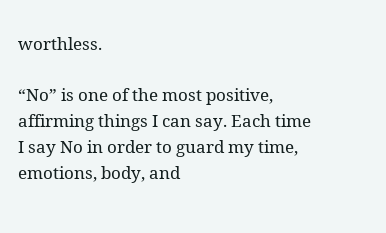worthless.

“No” is one of the most positive, affirming things I can say. Each time I say No in order to guard my time, emotions, body, and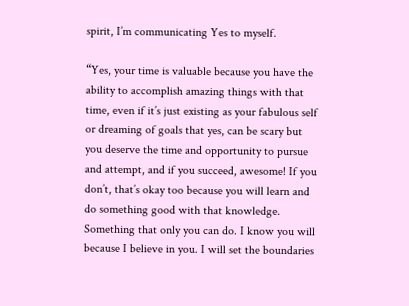spirit, I’m communicating Yes to myself.

“Yes, your time is valuable because you have the ability to accomplish amazing things with that time, even if it’s just existing as your fabulous self or dreaming of goals that yes, can be scary but you deserve the time and opportunity to pursue and attempt, and if you succeed, awesome! If you don’t, that’s okay too because you will learn and do something good with that knowledge. Something that only you can do. I know you will because I believe in you. I will set the boundaries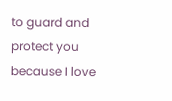to guard and protect you because I love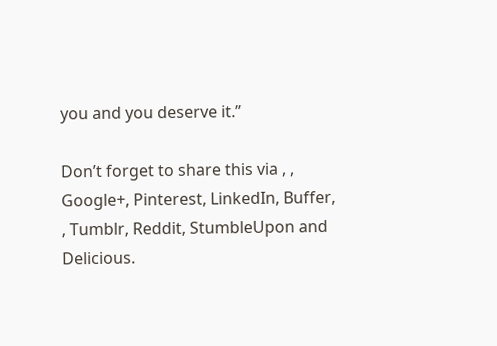you and you deserve it.”

Don’t forget to share this via , , Google+, Pinterest, LinkedIn, Buffer, , Tumblr, Reddit, StumbleUpon and Delicious.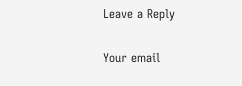Leave a Reply

Your email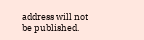address will not be published.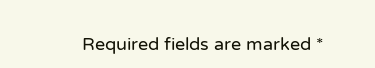Required fields are marked *